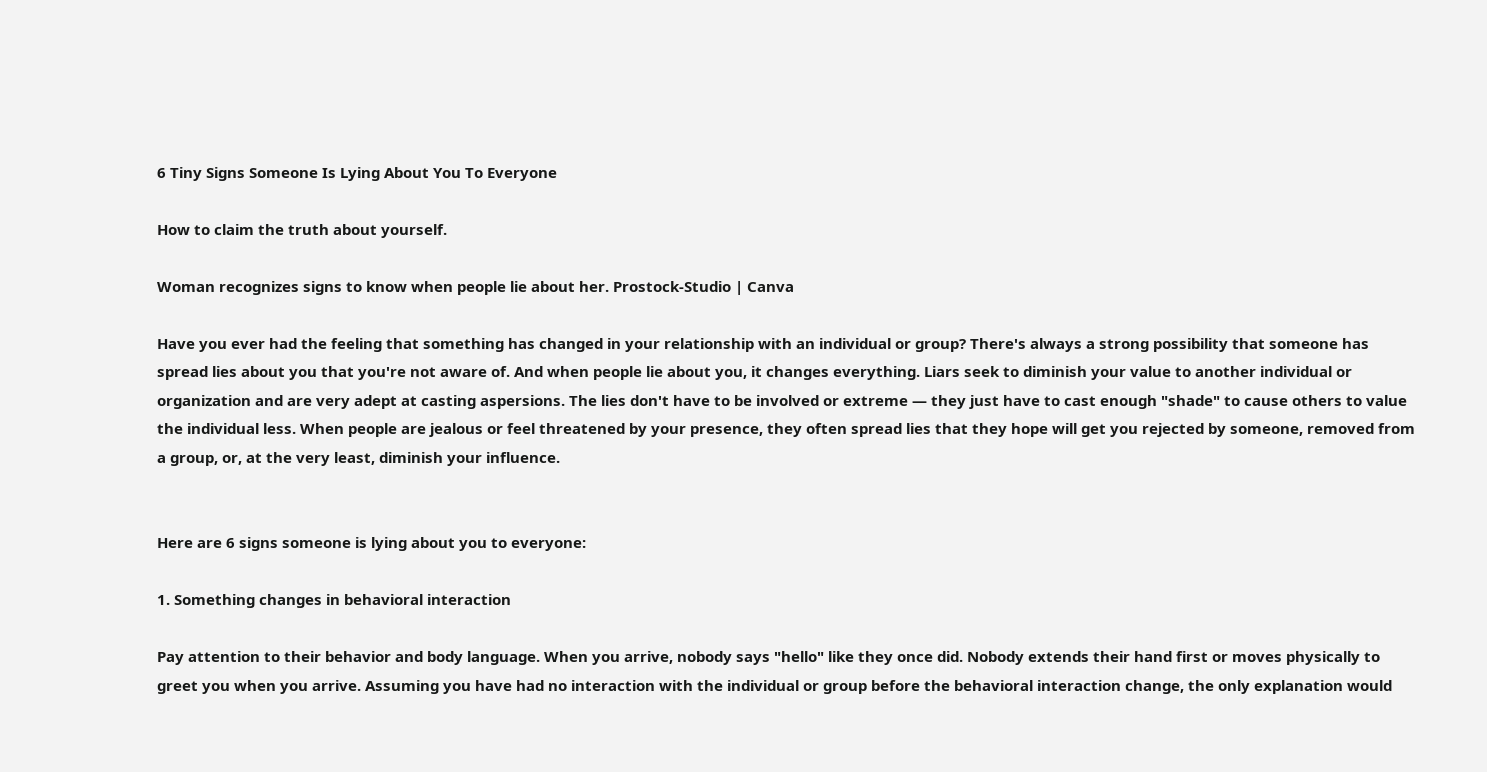6 Tiny Signs Someone Is Lying About You To Everyone

How to claim the truth about yourself.

Woman recognizes signs to know when people lie about her. Prostock-Studio | Canva

Have you ever had the feeling that something has changed in your relationship with an individual or group? There's always a strong possibility that someone has spread lies about you that you're not aware of. And when people lie about you, it changes everything. Liars seek to diminish your value to another individual or organization and are very adept at casting aspersions. The lies don't have to be involved or extreme — they just have to cast enough "shade" to cause others to value the individual less. When people are jealous or feel threatened by your presence, they often spread lies that they hope will get you rejected by someone, removed from a group, or, at the very least, diminish your influence.


Here are 6 signs someone is lying about you to everyone:

1. Something changes in behavioral interaction

Pay attention to their behavior and body language. When you arrive, nobody says "hello" like they once did. Nobody extends their hand first or moves physically to greet you when you arrive. Assuming you have had no interaction with the individual or group before the behavioral interaction change, the only explanation would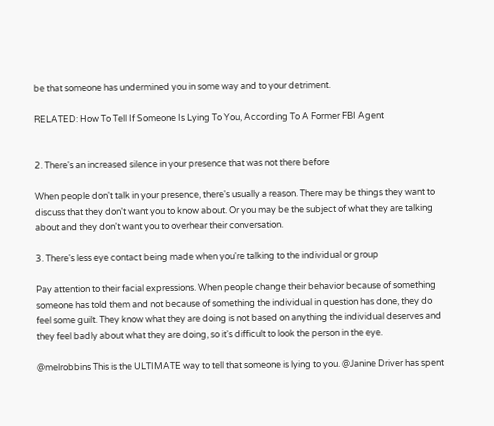be that someone has undermined you in some way and to your detriment.

RELATED: How To Tell If Someone Is Lying To You, According To A Former FBI Agent


2. There's an increased silence in your presence that was not there before

When people don't talk in your presence, there's usually a reason. There may be things they want to discuss that they don't want you to know about. Or you may be the subject of what they are talking about and they don't want you to overhear their conversation.

3. There's less eye contact being made when you're talking to the individual or group

Pay attention to their facial expressions. When people change their behavior because of something someone has told them and not because of something the individual in question has done, they do feel some guilt. They know what they are doing is not based on anything the individual deserves and they feel badly about what they are doing, so it's difficult to look the person in the eye.

@melrobbins This is the ULTIMATE way to tell that someone is lying to you. @Janine Driver has spent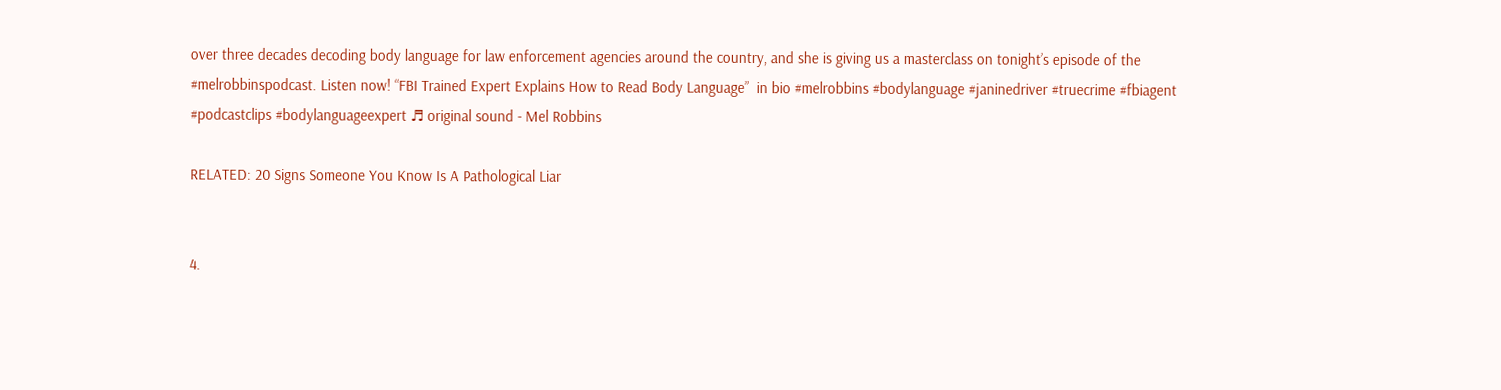over three decades decoding body language for law enforcement agencies around the country, and she is giving us a masterclass on tonight’s episode of the #melrobbinspodcast. Listen now! “FBI Trained Expert Explains How to Read Body Language”  in bio #melrobbins #bodylanguage #janinedriver #truecrime #fbiagent #podcastclips #bodylanguageexpert ♬ original sound - Mel Robbins

RELATED: 20 Signs Someone You Know Is A Pathological Liar


4.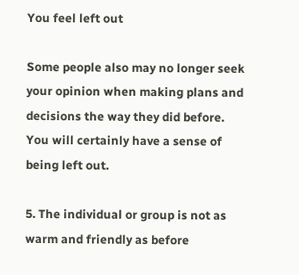You feel left out

Some people also may no longer seek your opinion when making plans and decisions the way they did before. You will certainly have a sense of being left out.

5. The individual or group is not as warm and friendly as before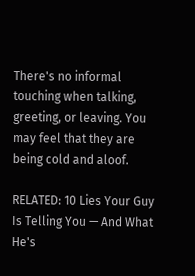There's no informal touching when talking, greeting, or leaving. You may feel that they are being cold and aloof.

RELATED: 10 Lies Your Guy Is Telling You — And What He's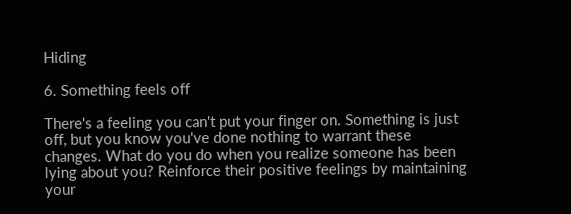Hiding

6. Something feels off

There's a feeling you can't put your finger on. Something is just off, but you know you've done nothing to warrant these changes. What do you do when you realize someone has been lying about you? Reinforce their positive feelings by maintaining your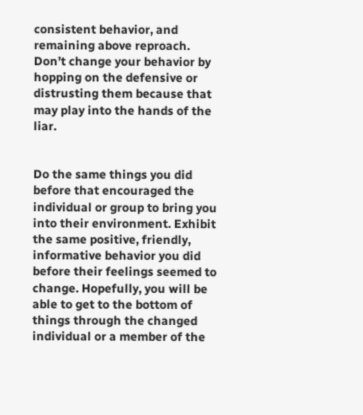consistent behavior, and remaining above reproach. Don’t change your behavior by hopping on the defensive or distrusting them because that may play into the hands of the liar.


Do the same things you did before that encouraged the individual or group to bring you into their environment. Exhibit the same positive, friendly, informative behavior you did before their feelings seemed to change. Hopefully, you will be able to get to the bottom of things through the changed individual or a member of the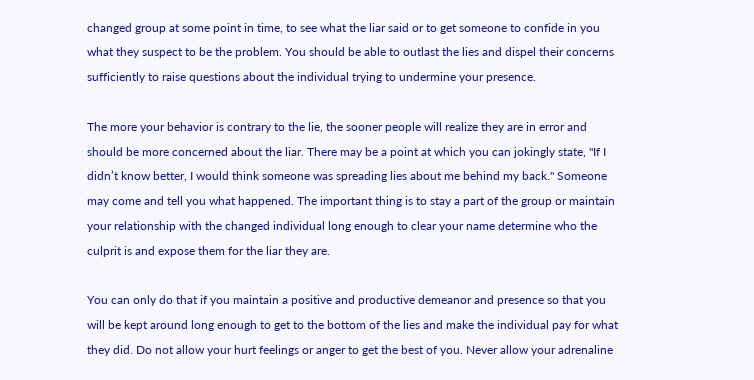changed group at some point in time, to see what the liar said or to get someone to confide in you what they suspect to be the problem. You should be able to outlast the lies and dispel their concerns sufficiently to raise questions about the individual trying to undermine your presence.

The more your behavior is contrary to the lie, the sooner people will realize they are in error and should be more concerned about the liar. There may be a point at which you can jokingly state, "If I didn’t know better, I would think someone was spreading lies about me behind my back." Someone may come and tell you what happened. The important thing is to stay a part of the group or maintain your relationship with the changed individual long enough to clear your name determine who the culprit is and expose them for the liar they are.

You can only do that if you maintain a positive and productive demeanor and presence so that you will be kept around long enough to get to the bottom of the lies and make the individual pay for what they did. Do not allow your hurt feelings or anger to get the best of you. Never allow your adrenaline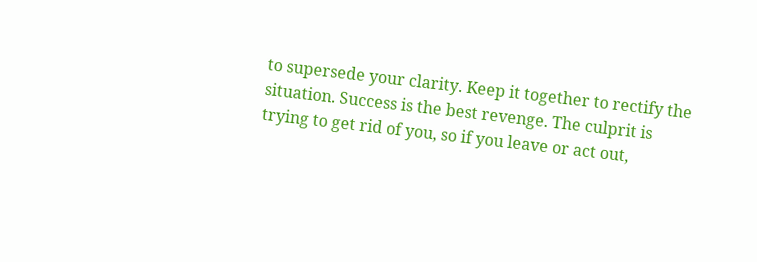to supersede your clarity. Keep it together to rectify the situation. Success is the best revenge. The culprit is trying to get rid of you, so if you leave or act out,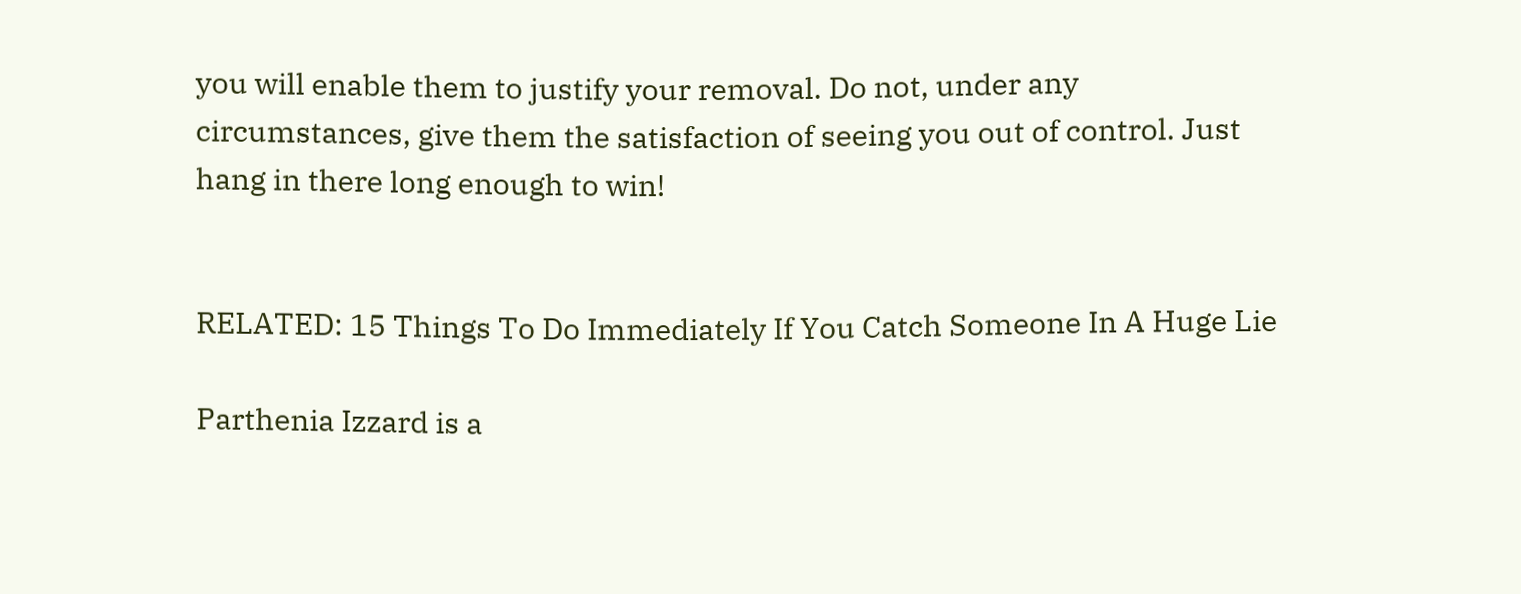you will enable them to justify your removal. Do not, under any circumstances, give them the satisfaction of seeing you out of control. Just hang in there long enough to win!


RELATED: 15 Things To Do Immediately If You Catch Someone In A Huge Lie

Parthenia Izzard is a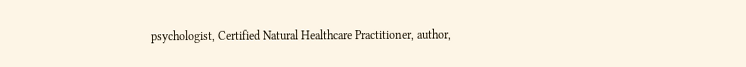psychologist, Certified Natural Healthcare Practitioner, author,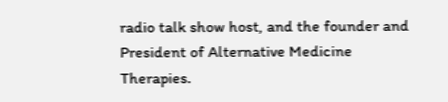radio talk show host, and the founder and President of Alternative Medicine Therapies.